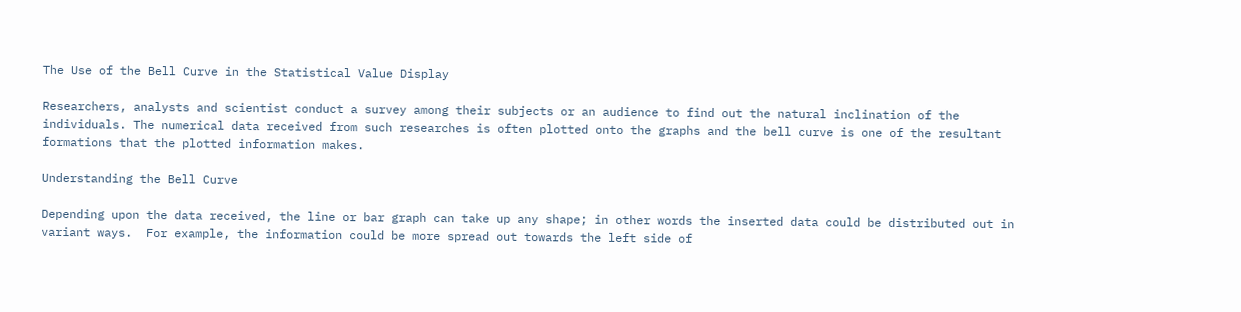The Use of the Bell Curve in the Statistical Value Display

Researchers, analysts and scientist conduct a survey among their subjects or an audience to find out the natural inclination of the individuals. The numerical data received from such researches is often plotted onto the graphs and the bell curve is one of the resultant formations that the plotted information makes.

Understanding the Bell Curve

Depending upon the data received, the line or bar graph can take up any shape; in other words the inserted data could be distributed out in variant ways.  For example, the information could be more spread out towards the left side of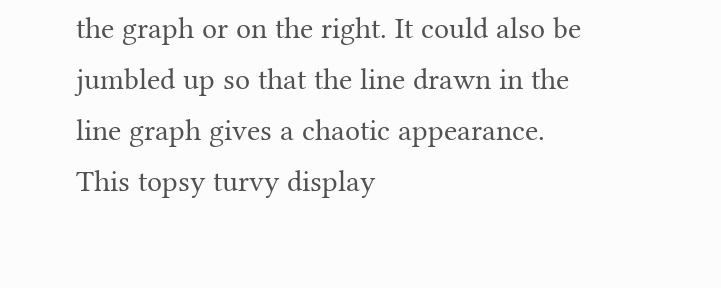the graph or on the right. It could also be jumbled up so that the line drawn in the line graph gives a chaotic appearance. This topsy turvy display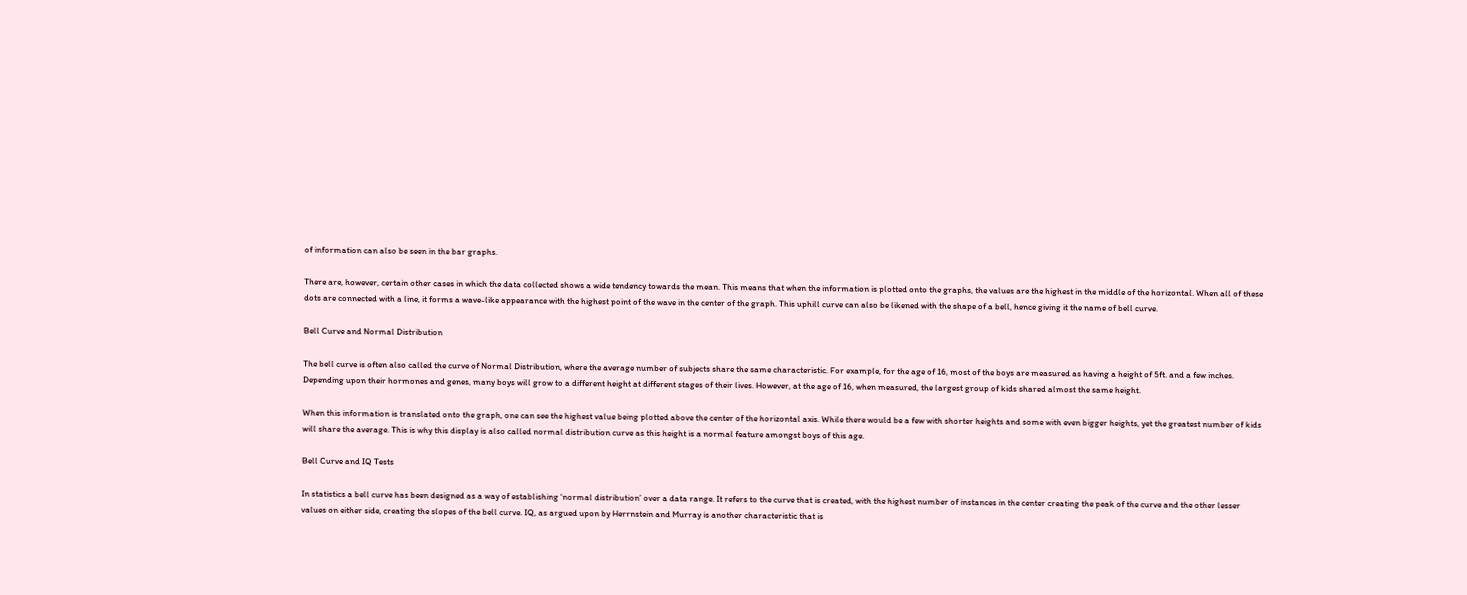of information can also be seen in the bar graphs.

There are, however, certain other cases in which the data collected shows a wide tendency towards the mean. This means that when the information is plotted onto the graphs, the values are the highest in the middle of the horizontal. When all of these dots are connected with a line, it forms a wave-like appearance with the highest point of the wave in the center of the graph. This uphill curve can also be likened with the shape of a bell, hence giving it the name of bell curve.

Bell Curve and Normal Distribution

The bell curve is often also called the curve of Normal Distribution, where the average number of subjects share the same characteristic. For example, for the age of 16, most of the boys are measured as having a height of 5ft. and a few inches. Depending upon their hormones and genes, many boys will grow to a different height at different stages of their lives. However, at the age of 16, when measured, the largest group of kids shared almost the same height.

When this information is translated onto the graph, one can see the highest value being plotted above the center of the horizontal axis. While there would be a few with shorter heights and some with even bigger heights, yet the greatest number of kids will share the average. This is why this display is also called normal distribution curve as this height is a normal feature amongst boys of this age.

Bell Curve and IQ Tests

In statistics a bell curve has been designed as a way of establishing ‘normal distribution’ over a data range. It refers to the curve that is created, with the highest number of instances in the center creating the peak of the curve and the other lesser values on either side, creating the slopes of the bell curve. IQ, as argued upon by Herrnstein and Murray is another characteristic that is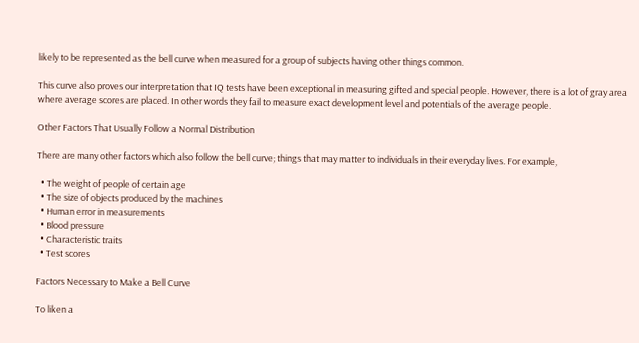likely to be represented as the bell curve when measured for a group of subjects having other things common.

This curve also proves our interpretation that IQ tests have been exceptional in measuring gifted and special people. However, there is a lot of gray area where average scores are placed. In other words they fail to measure exact development level and potentials of the average people.

Other Factors That Usually Follow a Normal Distribution

There are many other factors which also follow the bell curve; things that may matter to individuals in their everyday lives. For example,

  • The weight of people of certain age
  • The size of objects produced by the machines
  • Human error in measurements
  • Blood pressure
  • Characteristic traits
  • Test scores

Factors Necessary to Make a Bell Curve

To liken a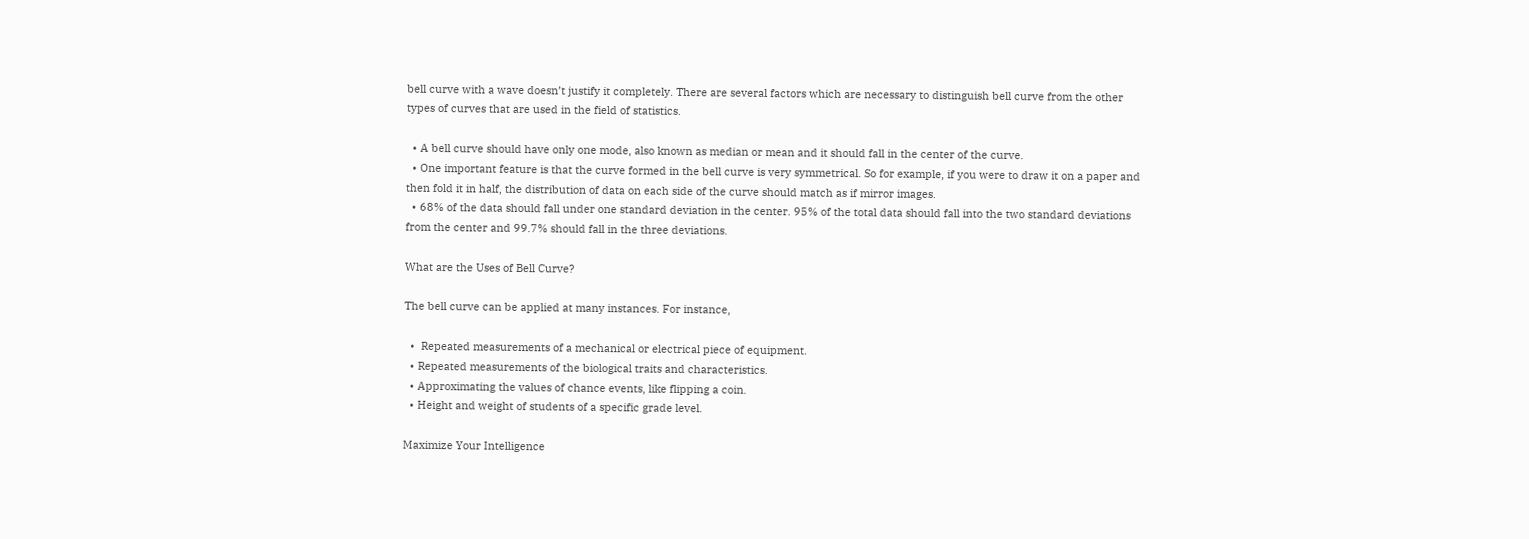bell curve with a wave doesn’t justify it completely. There are several factors which are necessary to distinguish bell curve from the other types of curves that are used in the field of statistics.

  • A bell curve should have only one mode, also known as median or mean and it should fall in the center of the curve.
  • One important feature is that the curve formed in the bell curve is very symmetrical. So for example, if you were to draw it on a paper and then fold it in half, the distribution of data on each side of the curve should match as if mirror images.
  • 68% of the data should fall under one standard deviation in the center. 95% of the total data should fall into the two standard deviations from the center and 99.7% should fall in the three deviations.

What are the Uses of Bell Curve?

The bell curve can be applied at many instances. For instance,

  •  Repeated measurements of a mechanical or electrical piece of equipment.
  • Repeated measurements of the biological traits and characteristics.
  • Approximating the values of chance events, like flipping a coin.
  • Height and weight of students of a specific grade level.

Maximize Your Intelligence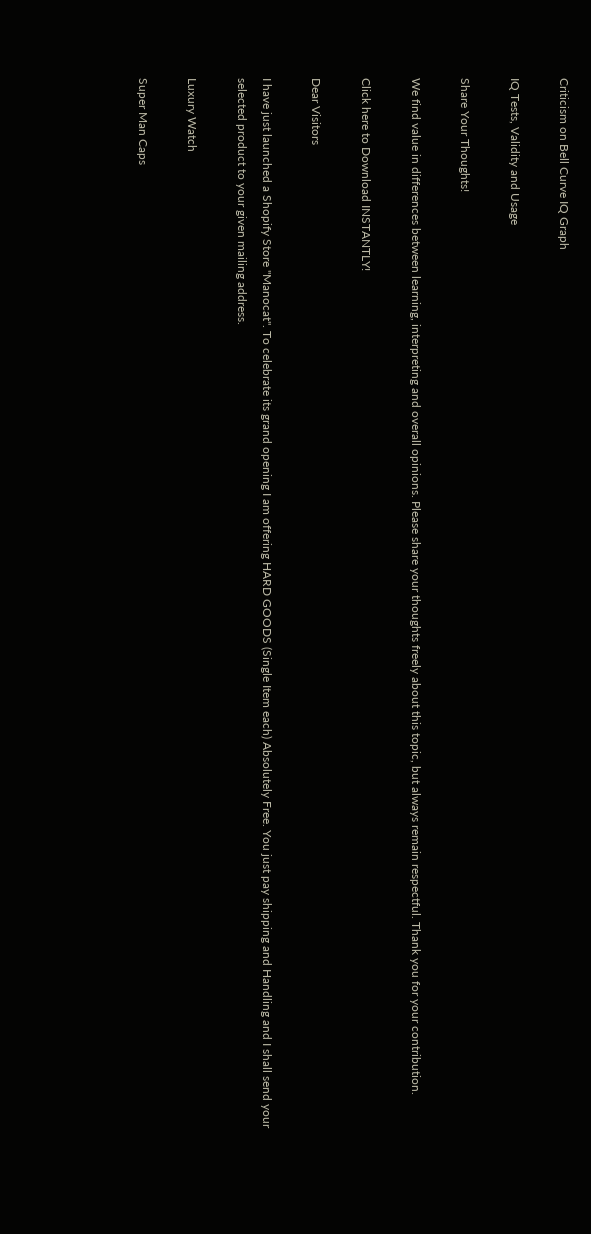Criticism on Bell Curve IQ Graph

IQ Tests, Validity and Usage

Share Your Thoughts!

We find value in differences between learning, interpreting and overall opinions. Please share your thoughts freely about this topic, but always remain respectful. Thank you for your contribution.

Click here to Download INSTANTLY!

Dear Visitors

I have just launched a Shopify Store "Manocat". To celebrate its grand opening I am offering HARD GOODS (Single Item each) Absolutely Free. You just pay shipping and Handling and I shall send your selected product to your given mailing address.

Luxury Watch

Super Man Caps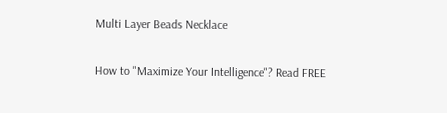Multi Layer Beads Necklace

How to "Maximize Your Intelligence"? Read FREE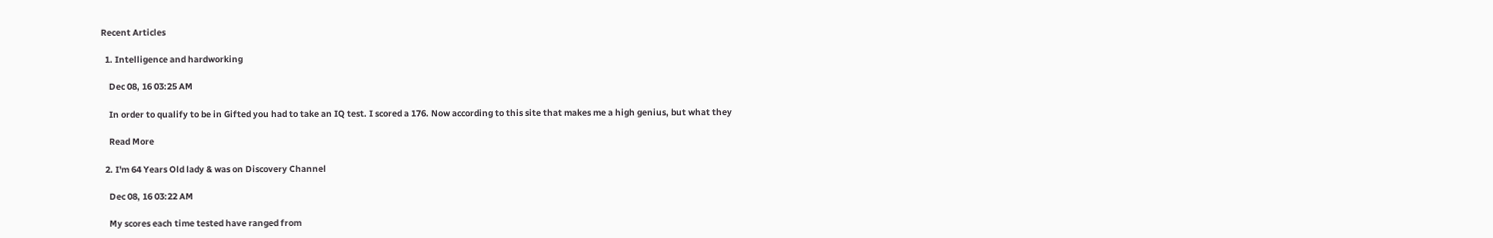Recent Articles

  1. Intelligence and hardworking

    Dec 08, 16 03:25 AM

    In order to qualify to be in Gifted you had to take an IQ test. I scored a 176. Now according to this site that makes me a high genius, but what they

    Read More

  2. I'm 64 Years Old lady & was on Discovery Channel

    Dec 08, 16 03:22 AM

    My scores each time tested have ranged from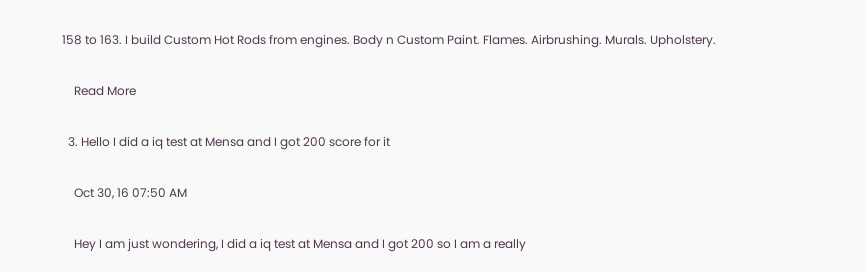158 to 163. I build Custom Hot Rods from engines. Body n Custom Paint. Flames. Airbrushing. Murals. Upholstery.

    Read More

  3. Hello I did a iq test at Mensa and I got 200 score for it

    Oct 30, 16 07:50 AM

    Hey I am just wondering, I did a iq test at Mensa and I got 200 so I am a really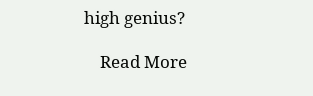high genius?

    Read More